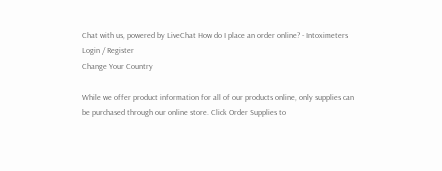Chat with us, powered by LiveChat How do I place an order online? - Intoximeters
Login / Register
Change Your Country

While we offer product information for all of our products online, only supplies can be purchased through our online store. Click Order Supplies to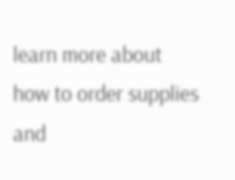learn more about how to order supplies and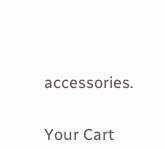accessories.


Your Cart